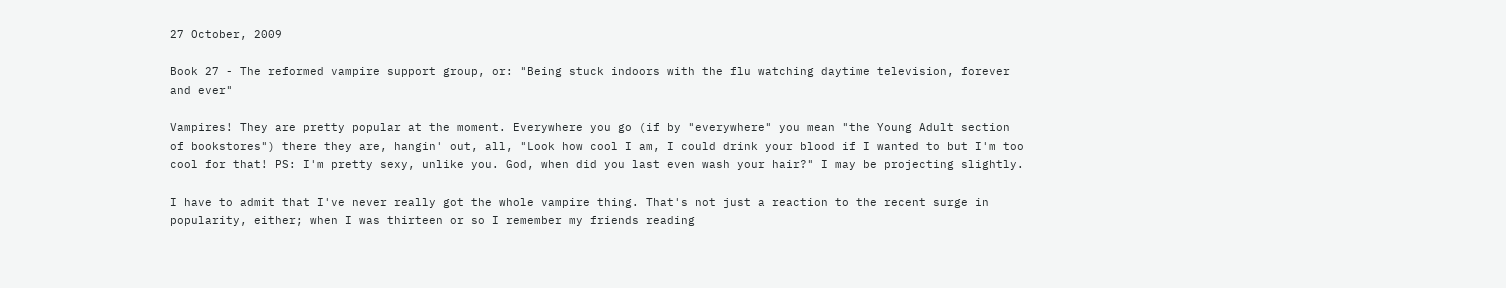27 October, 2009

Book 27 - The reformed vampire support group, or: "Being stuck indoors with the flu watching daytime television, forever and ever"

Vampires! They are pretty popular at the moment. Everywhere you go (if by "everywhere" you mean "the Young Adult section of bookstores") there they are, hangin' out, all, "Look how cool I am, I could drink your blood if I wanted to but I'm too cool for that! PS: I'm pretty sexy, unlike you. God, when did you last even wash your hair?" I may be projecting slightly.

I have to admit that I've never really got the whole vampire thing. That's not just a reaction to the recent surge in popularity, either; when I was thirteen or so I remember my friends reading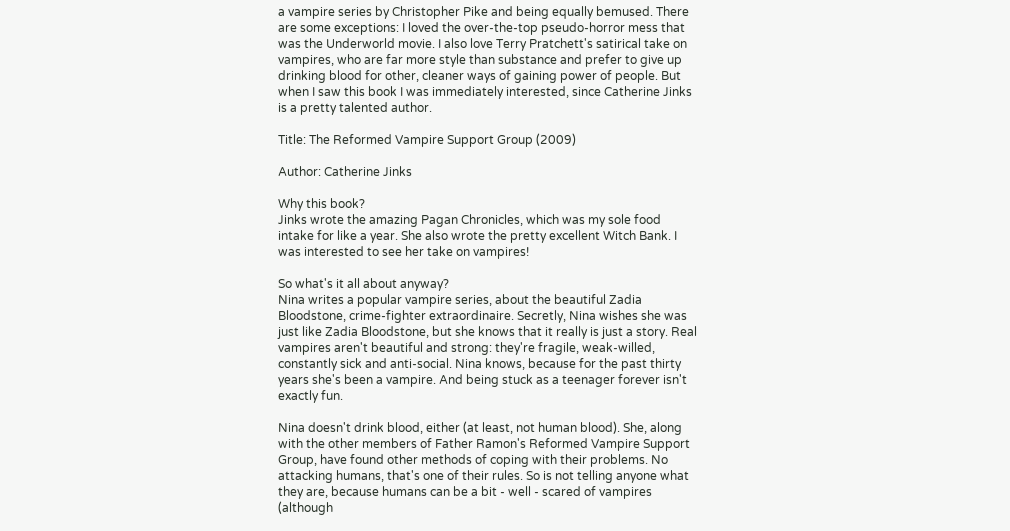a vampire series by Christopher Pike and being equally bemused. There are some exceptions: I loved the over-the-top pseudo-horror mess that was the Underworld movie. I also love Terry Pratchett's satirical take on vampires, who are far more style than substance and prefer to give up drinking blood for other, cleaner ways of gaining power of people. But when I saw this book I was immediately interested, since Catherine Jinks is a pretty talented author.

Title: The Reformed Vampire Support Group (2009)

Author: Catherine Jinks

Why this book?
Jinks wrote the amazing Pagan Chronicles, which was my sole food intake for like a year. She also wrote the pretty excellent Witch Bank. I was interested to see her take on vampires!

So what's it all about anyway?
Nina writes a popular vampire series, about the beautiful Zadia Bloodstone, crime-fighter extraordinaire. Secretly, Nina wishes she was just like Zadia Bloodstone, but she knows that it really is just a story. Real vampires aren't beautiful and strong: they're fragile, weak-willed, constantly sick and anti-social. Nina knows, because for the past thirty years she's been a vampire. And being stuck as a teenager forever isn't exactly fun.

Nina doesn't drink blood, either (at least, not human blood). She, along with the other members of Father Ramon's Reformed Vampire Support Group, have found other methods of coping with their problems. No attacking humans, that's one of their rules. So is not telling anyone what they are, because humans can be a bit - well - scared of vampires (although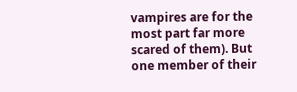vampires are for the most part far more scared of them). But one member of their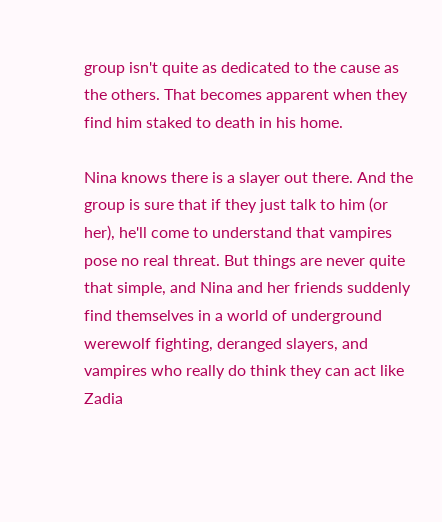group isn't quite as dedicated to the cause as the others. That becomes apparent when they find him staked to death in his home.

Nina knows there is a slayer out there. And the group is sure that if they just talk to him (or her), he'll come to understand that vampires pose no real threat. But things are never quite that simple, and Nina and her friends suddenly find themselves in a world of underground werewolf fighting, deranged slayers, and vampires who really do think they can act like Zadia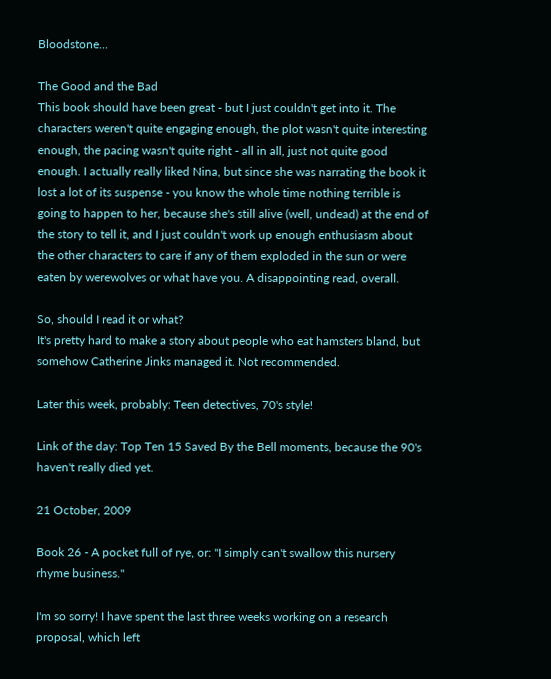Bloodstone...

The Good and the Bad
This book should have been great - but I just couldn't get into it. The characters weren't quite engaging enough, the plot wasn't quite interesting enough, the pacing wasn't quite right - all in all, just not quite good enough. I actually really liked Nina, but since she was narrating the book it lost a lot of its suspense - you know the whole time nothing terrible is going to happen to her, because she's still alive (well, undead) at the end of the story to tell it, and I just couldn't work up enough enthusiasm about the other characters to care if any of them exploded in the sun or were eaten by werewolves or what have you. A disappointing read, overall.

So, should I read it or what?
It's pretty hard to make a story about people who eat hamsters bland, but somehow Catherine Jinks managed it. Not recommended.

Later this week, probably: Teen detectives, 70's style!

Link of the day: Top Ten 15 Saved By the Bell moments, because the 90's haven't really died yet.

21 October, 2009

Book 26 - A pocket full of rye, or: "I simply can't swallow this nursery rhyme business."

I'm so sorry! I have spent the last three weeks working on a research proposal, which left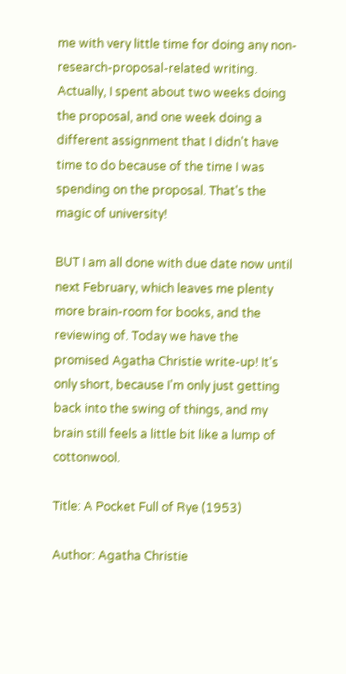me with very little time for doing any non-research-proposal-related writing. Actually, I spent about two weeks doing the proposal, and one week doing a different assignment that I didn't have time to do because of the time I was spending on the proposal. That's the magic of university!

BUT I am all done with due date now until next February, which leaves me plenty more brain-room for books, and the reviewing of. Today we have the promised Agatha Christie write-up! It's only short, because I'm only just getting back into the swing of things, and my brain still feels a little bit like a lump of cottonwool.

Title: A Pocket Full of Rye (1953)

Author: Agatha Christie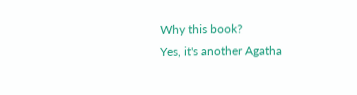Why this book?
Yes, it's another Agatha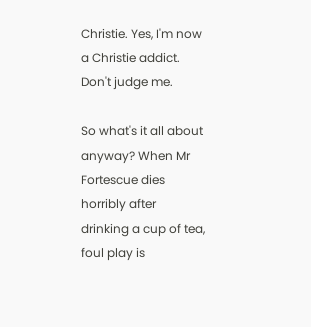Christie. Yes, I'm now a Christie addict. Don't judge me.

So what's it all about anyway? When Mr Fortescue dies horribly after drinking a cup of tea, foul play is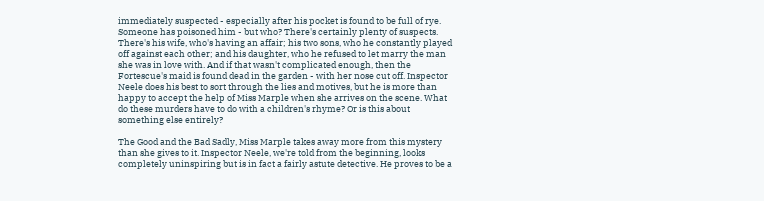immediately suspected - especially after his pocket is found to be full of rye. Someone has poisoned him - but who? There's certainly plenty of suspects. There's his wife, who's having an affair; his two sons, who he constantly played off against each other; and his daughter, who he refused to let marry the man she was in love with. And if that wasn't complicated enough, then the Fortescue's maid is found dead in the garden - with her nose cut off. Inspector Neele does his best to sort through the lies and motives, but he is more than happy to accept the help of Miss Marple when she arrives on the scene. What do these murders have to do with a children's rhyme? Or is this about something else entirely?

The Good and the Bad Sadly, Miss Marple takes away more from this mystery than she gives to it. Inspector Neele, we're told from the beginning, looks completely uninspiring but is in fact a fairly astute detective. He proves to be a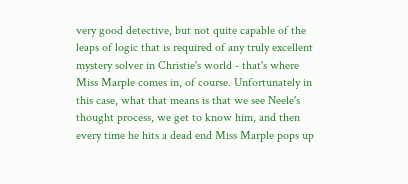very good detective, but not quite capable of the leaps of logic that is required of any truly excellent mystery solver in Christie's world - that's where Miss Marple comes in, of course. Unfortunately in this case, what that means is that we see Neele's thought process, we get to know him, and then every time he hits a dead end Miss Marple pops up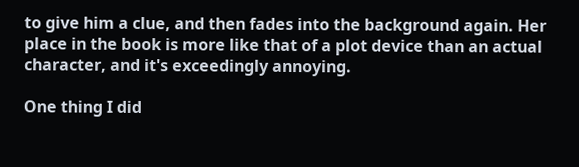to give him a clue, and then fades into the background again. Her place in the book is more like that of a plot device than an actual character, and it's exceedingly annoying.

One thing I did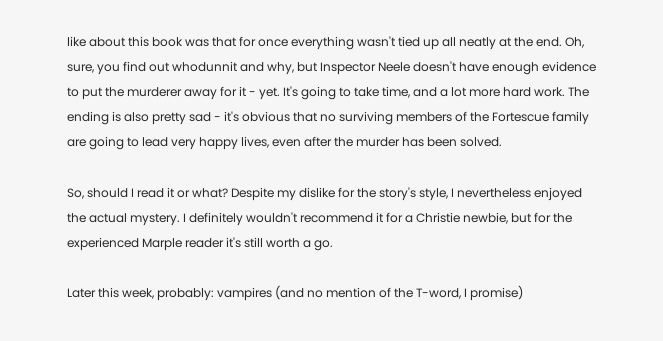like about this book was that for once everything wasn't tied up all neatly at the end. Oh, sure, you find out whodunnit and why, but Inspector Neele doesn't have enough evidence to put the murderer away for it - yet. It's going to take time, and a lot more hard work. The ending is also pretty sad - it's obvious that no surviving members of the Fortescue family are going to lead very happy lives, even after the murder has been solved.

So, should I read it or what? Despite my dislike for the story's style, I nevertheless enjoyed the actual mystery. I definitely wouldn't recommend it for a Christie newbie, but for the experienced Marple reader it's still worth a go.

Later this week, probably: vampires (and no mention of the T-word, I promise)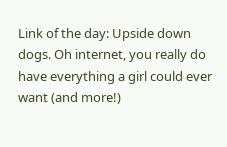Link of the day: Upside down dogs. Oh internet, you really do have everything a girl could ever want (and more!)